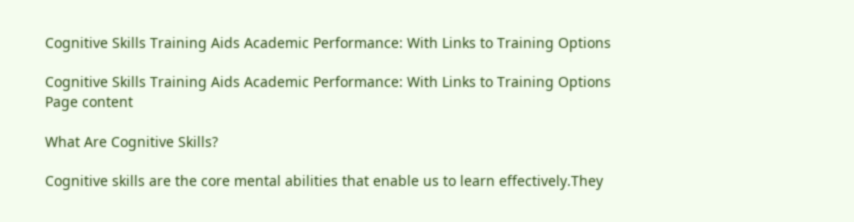Cognitive Skills Training Aids Academic Performance: With Links to Training Options

Cognitive Skills Training Aids Academic Performance: With Links to Training Options
Page content

What Are Cognitive Skills?

Cognitive skills are the core mental abilities that enable us to learn effectively.They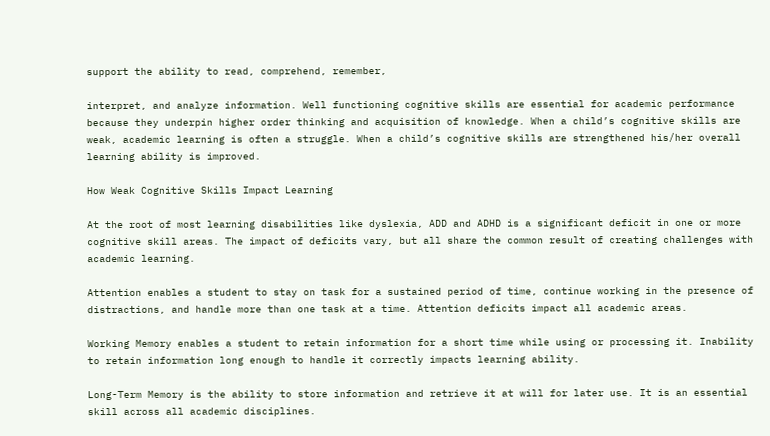support the ability to read, comprehend, remember,

interpret, and analyze information. Well functioning cognitive skills are essential for academic performance because they underpin higher order thinking and acquisition of knowledge. When a child’s cognitive skills are weak, academic learning is often a struggle. When a child’s cognitive skills are strengthened his/her overall learning ability is improved.

How Weak Cognitive Skills Impact Learning

At the root of most learning disabilities like dyslexia, ADD and ADHD is a significant deficit in one or more cognitive skill areas. The impact of deficits vary, but all share the common result of creating challenges with academic learning.

Attention enables a student to stay on task for a sustained period of time, continue working in the presence of distractions, and handle more than one task at a time. Attention deficits impact all academic areas.

Working Memory enables a student to retain information for a short time while using or processing it. Inability to retain information long enough to handle it correctly impacts learning ability.

Long-Term Memory is the ability to store information and retrieve it at will for later use. It is an essential skill across all academic disciplines.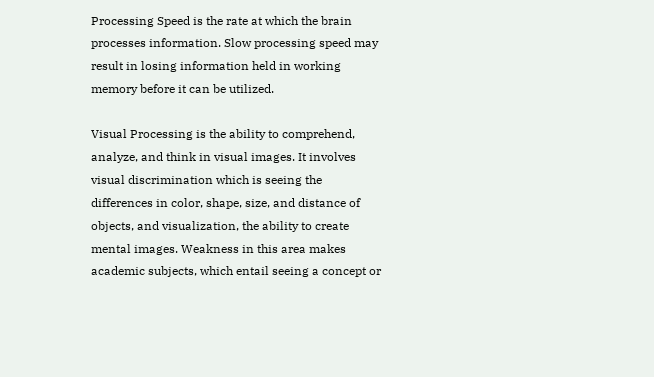Processing Speed is the rate at which the brain processes information. Slow processing speed may result in losing information held in working memory before it can be utilized.

Visual Processing is the ability to comprehend, analyze, and think in visual images. It involves visual discrimination which is seeing the differences in color, shape, size, and distance of objects, and visualization, the ability to create mental images. Weakness in this area makes academic subjects, which entail seeing a concept or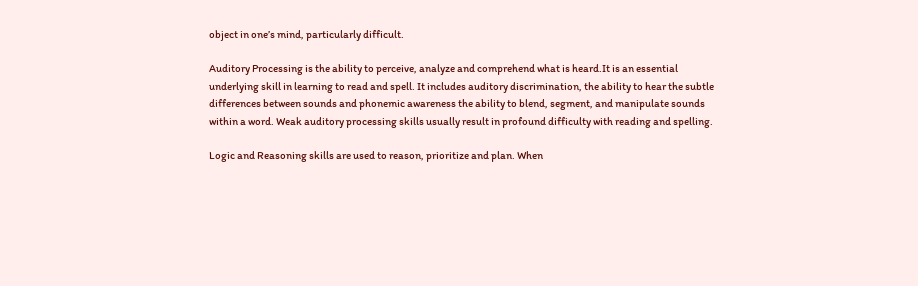object in one’s mind, particularly difficult.

Auditory Processing is the ability to perceive, analyze and comprehend what is heard.It is an essential underlying skill in learning to read and spell. It includes auditory discrimination, the ability to hear the subtle differences between sounds and phonemic awareness the ability to blend, segment, and manipulate sounds within a word. Weak auditory processing skills usually result in profound difficulty with reading and spelling.

Logic and Reasoning skills are used to reason, prioritize and plan. When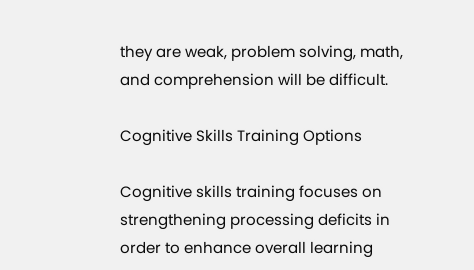they are weak, problem solving, math, and comprehension will be difficult.

Cognitive Skills Training Options

Cognitive skills training focuses on strengthening processing deficits in order to enhance overall learning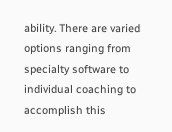ability. There are varied options ranging from specialty software to individual coaching to accomplish this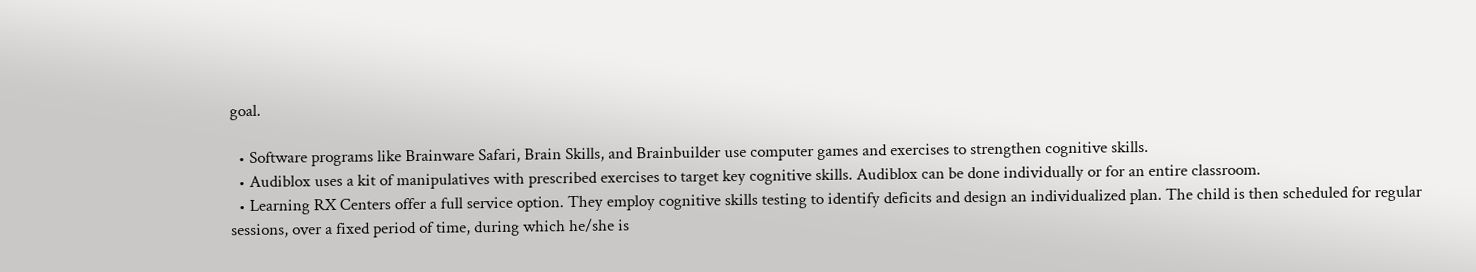goal.

  • Software programs like Brainware Safari, Brain Skills, and Brainbuilder use computer games and exercises to strengthen cognitive skills.
  • Audiblox uses a kit of manipulatives with prescribed exercises to target key cognitive skills. Audiblox can be done individually or for an entire classroom.
  • Learning RX Centers offer a full service option. They employ cognitive skills testing to identify deficits and design an individualized plan. The child is then scheduled for regular sessions, over a fixed period of time, during which he/she is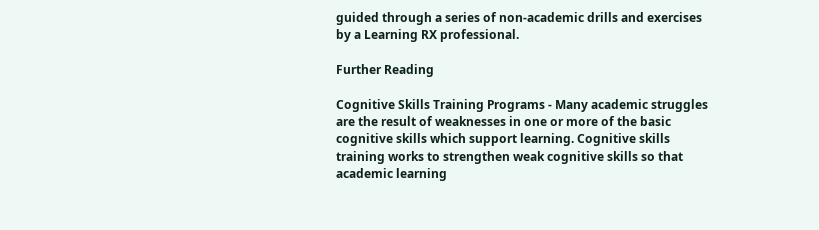guided through a series of non-academic drills and exercises by a Learning RX professional.

Further Reading

Cognitive Skills Training Programs - Many academic struggles are the result of weaknesses in one or more of the basic cognitive skills which support learning. Cognitive skills training works to strengthen weak cognitive skills so that academic learning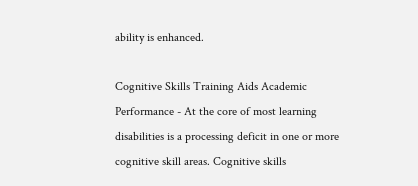ability is enhanced.

Cognitive Skills Training Aids Academic Performance - At the core of most learning disabilities is a processing deficit in one or more cognitive skill areas. Cognitive skills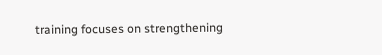training focuses on strengthening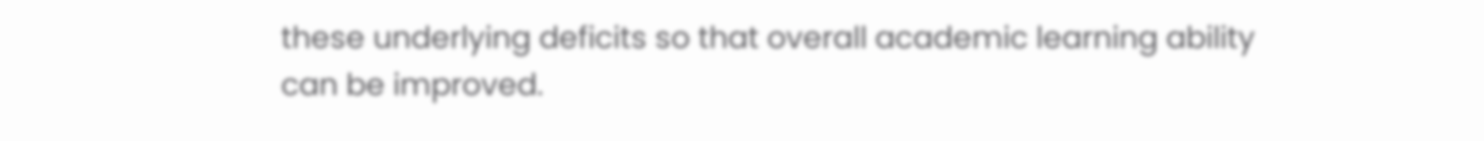these underlying deficits so that overall academic learning ability can be improved.